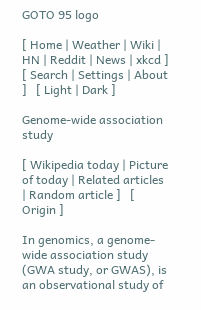GOTO 95 logo

[ Home | Weather | Wiki | HN | Reddit | News | xkcd ]   [ Search | Settings | About ]   [ Light | Dark ]

Genome-wide association study

[ Wikipedia today | Picture of today | Related articles | Random article ]   [ Origin ]

In genomics, a genome-wide association study (GWA study, or GWAS), is an observational study of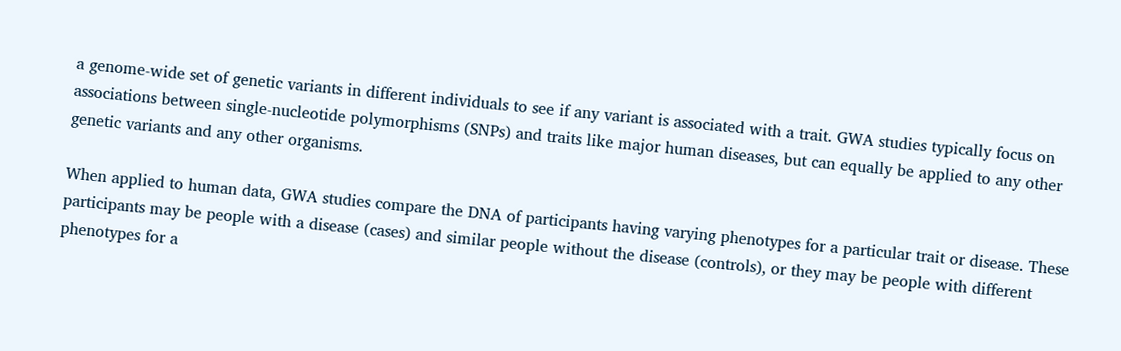a genome-wide set of genetic variants in different individuals to see if any variant is associated with a trait. GWA studies typically focus on associations between single-nucleotide polymorphisms (SNPs) and traits like major human diseases, but can equally be applied to any other genetic variants and any other organisms.

When applied to human data, GWA studies compare the DNA of participants having varying phenotypes for a particular trait or disease. These participants may be people with a disease (cases) and similar people without the disease (controls), or they may be people with different phenotypes for a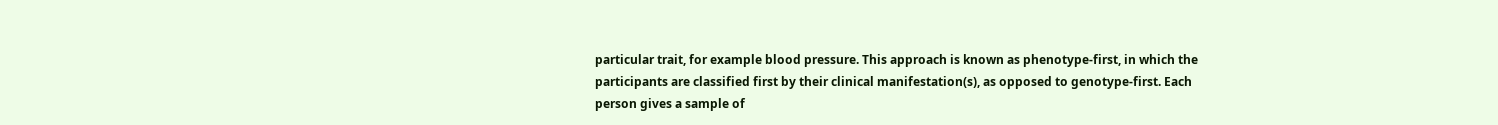particular trait, for example blood pressure. This approach is known as phenotype-first, in which the participants are classified first by their clinical manifestation(s), as opposed to genotype-first. Each person gives a sample of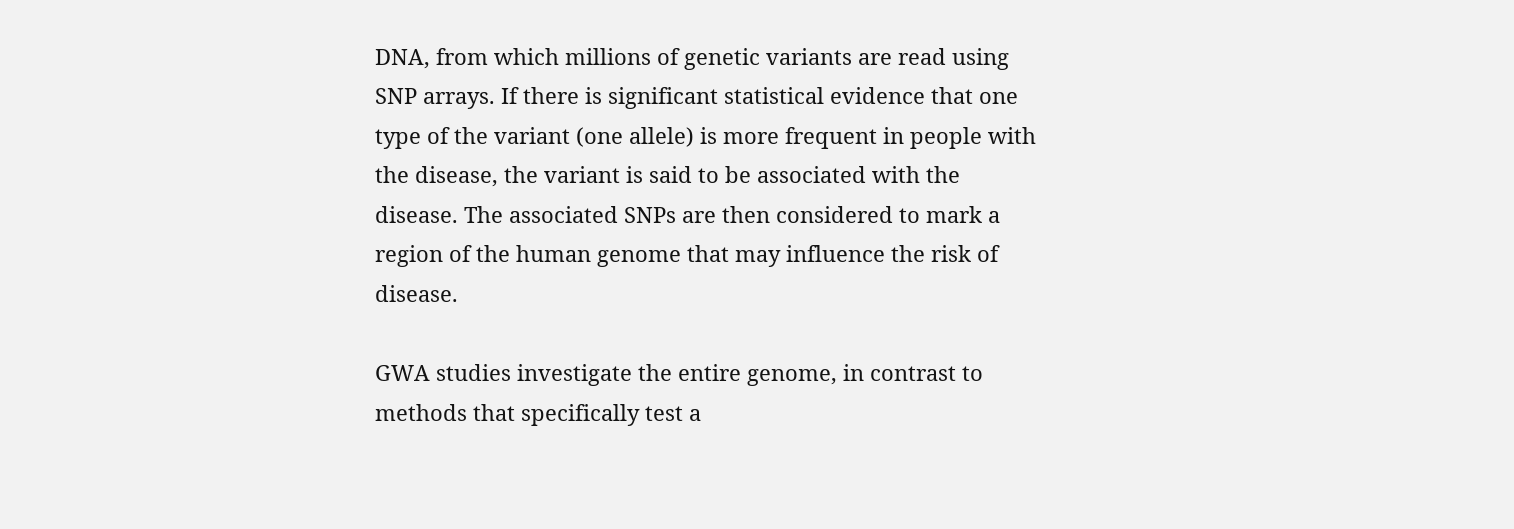DNA, from which millions of genetic variants are read using SNP arrays. If there is significant statistical evidence that one type of the variant (one allele) is more frequent in people with the disease, the variant is said to be associated with the disease. The associated SNPs are then considered to mark a region of the human genome that may influence the risk of disease.

GWA studies investigate the entire genome, in contrast to methods that specifically test a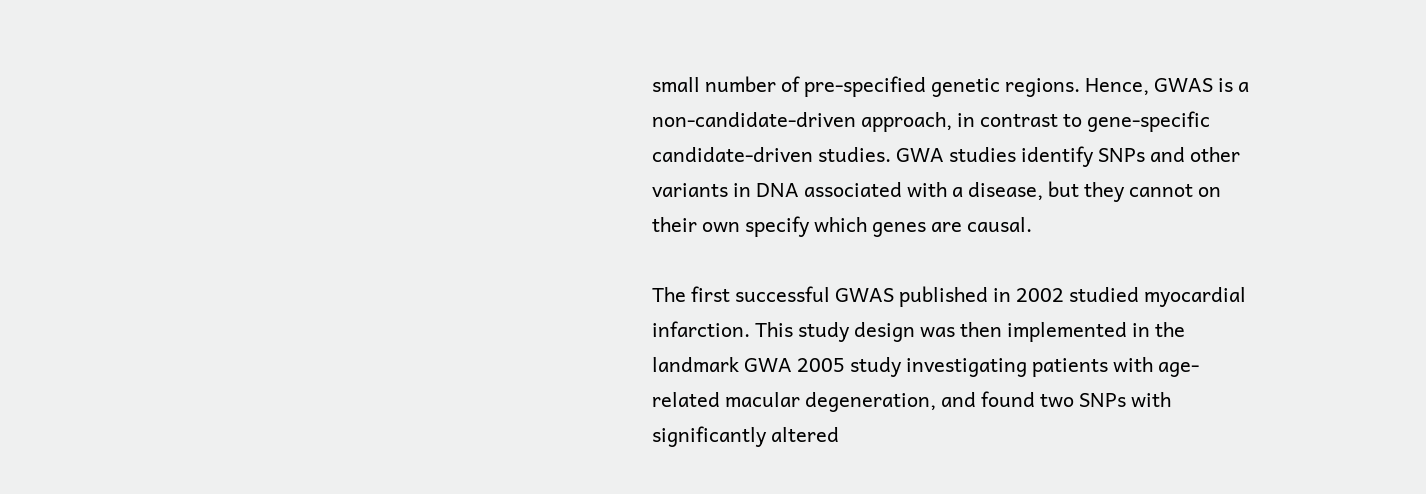small number of pre-specified genetic regions. Hence, GWAS is a non-candidate-driven approach, in contrast to gene-specific candidate-driven studies. GWA studies identify SNPs and other variants in DNA associated with a disease, but they cannot on their own specify which genes are causal.

The first successful GWAS published in 2002 studied myocardial infarction. This study design was then implemented in the landmark GWA 2005 study investigating patients with age-related macular degeneration, and found two SNPs with significantly altered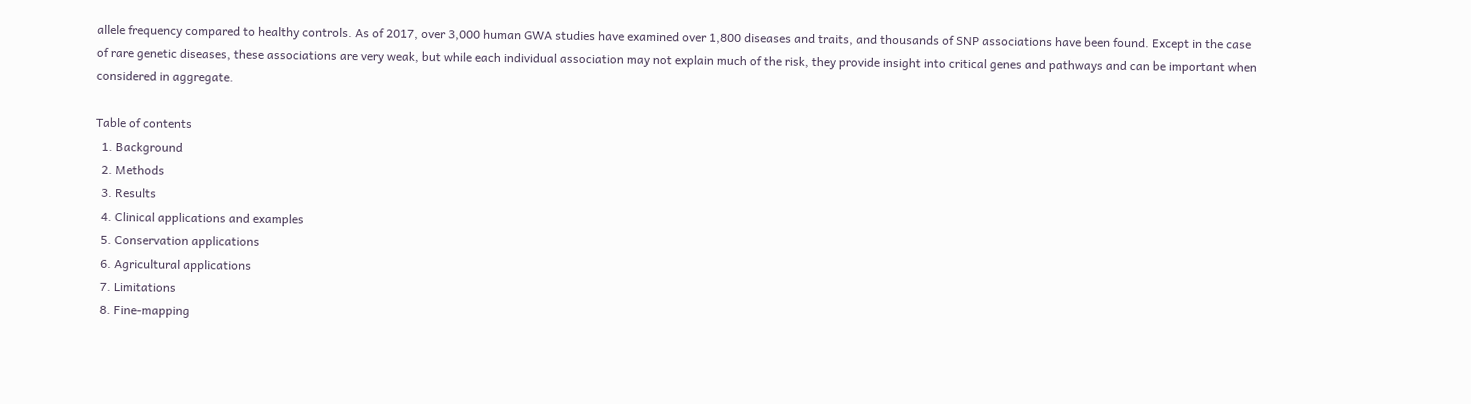allele frequency compared to healthy controls. As of 2017, over 3,000 human GWA studies have examined over 1,800 diseases and traits, and thousands of SNP associations have been found. Except in the case of rare genetic diseases, these associations are very weak, but while each individual association may not explain much of the risk, they provide insight into critical genes and pathways and can be important when considered in aggregate.

Table of contents
  1. Background
  2. Methods
  3. Results
  4. Clinical applications and examples
  5. Conservation applications
  6. Agricultural applications
  7. Limitations
  8. Fine-mapping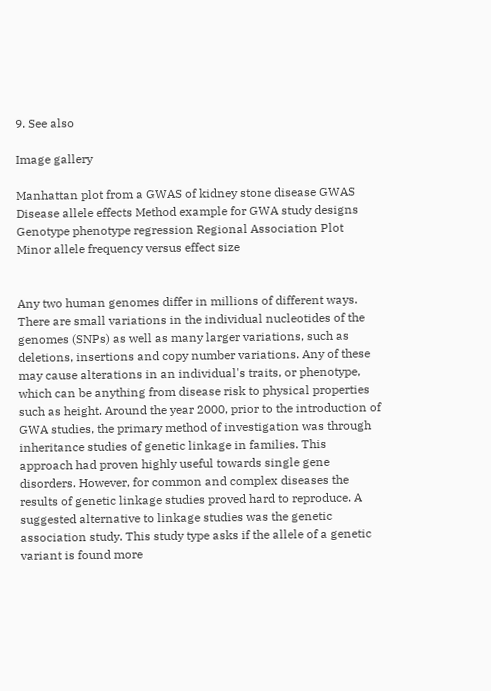9. See also

Image gallery

Manhattan plot from a GWAS of kidney stone disease GWAS Disease allele effects Method example for GWA study designs Genotype phenotype regression Regional Association Plot Minor allele frequency versus effect size


Any two human genomes differ in millions of different ways. There are small variations in the individual nucleotides of the genomes (SNPs) as well as many larger variations, such as deletions, insertions and copy number variations. Any of these may cause alterations in an individual's traits, or phenotype, which can be anything from disease risk to physical properties such as height. Around the year 2000, prior to the introduction of GWA studies, the primary method of investigation was through inheritance studies of genetic linkage in families. This approach had proven highly useful towards single gene disorders. However, for common and complex diseases the results of genetic linkage studies proved hard to reproduce. A suggested alternative to linkage studies was the genetic association study. This study type asks if the allele of a genetic variant is found more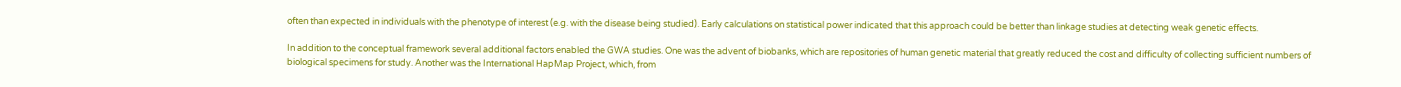often than expected in individuals with the phenotype of interest (e.g. with the disease being studied). Early calculations on statistical power indicated that this approach could be better than linkage studies at detecting weak genetic effects.

In addition to the conceptual framework several additional factors enabled the GWA studies. One was the advent of biobanks, which are repositories of human genetic material that greatly reduced the cost and difficulty of collecting sufficient numbers of biological specimens for study. Another was the International HapMap Project, which, from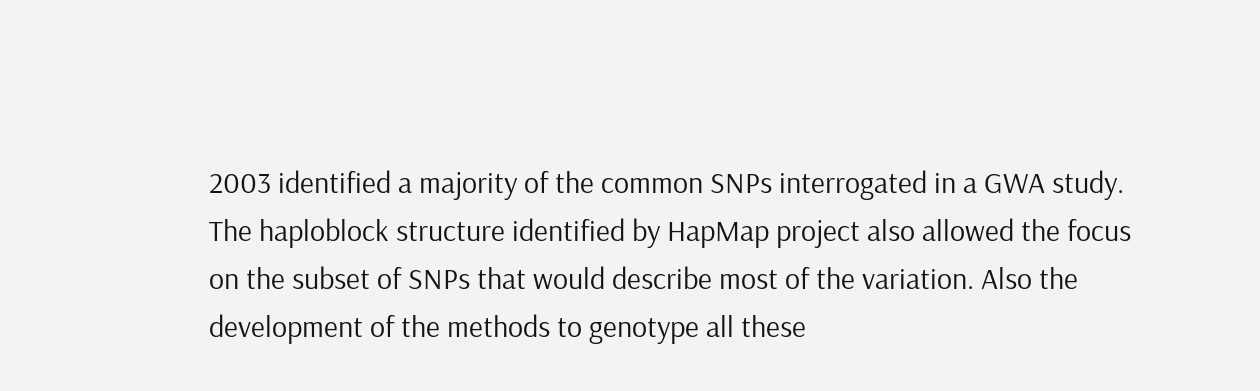2003 identified a majority of the common SNPs interrogated in a GWA study. The haploblock structure identified by HapMap project also allowed the focus on the subset of SNPs that would describe most of the variation. Also the development of the methods to genotype all these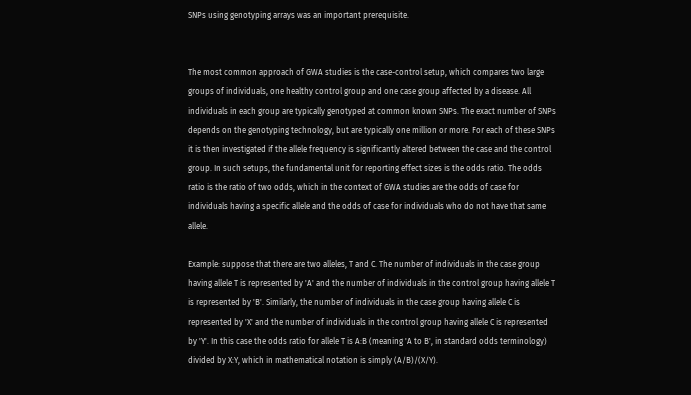SNPs using genotyping arrays was an important prerequisite.


The most common approach of GWA studies is the case-control setup, which compares two large groups of individuals, one healthy control group and one case group affected by a disease. All individuals in each group are typically genotyped at common known SNPs. The exact number of SNPs depends on the genotyping technology, but are typically one million or more. For each of these SNPs it is then investigated if the allele frequency is significantly altered between the case and the control group. In such setups, the fundamental unit for reporting effect sizes is the odds ratio. The odds ratio is the ratio of two odds, which in the context of GWA studies are the odds of case for individuals having a specific allele and the odds of case for individuals who do not have that same allele.

Example: suppose that there are two alleles, T and C. The number of individuals in the case group having allele T is represented by 'A' and the number of individuals in the control group having allele T is represented by 'B'. Similarly, the number of individuals in the case group having allele C is represented by 'X' and the number of individuals in the control group having allele C is represented by 'Y'. In this case the odds ratio for allele T is A:B (meaning 'A to B', in standard odds terminology) divided by X:Y, which in mathematical notation is simply (A/B)/(X/Y).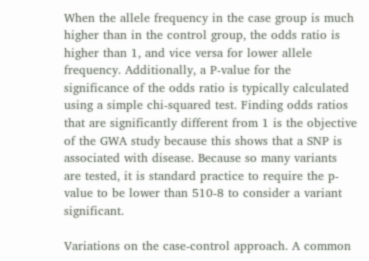When the allele frequency in the case group is much higher than in the control group, the odds ratio is higher than 1, and vice versa for lower allele frequency. Additionally, a P-value for the significance of the odds ratio is typically calculated using a simple chi-squared test. Finding odds ratios that are significantly different from 1 is the objective of the GWA study because this shows that a SNP is associated with disease. Because so many variants are tested, it is standard practice to require the p-value to be lower than 510-8 to consider a variant significant.

Variations on the case-control approach. A common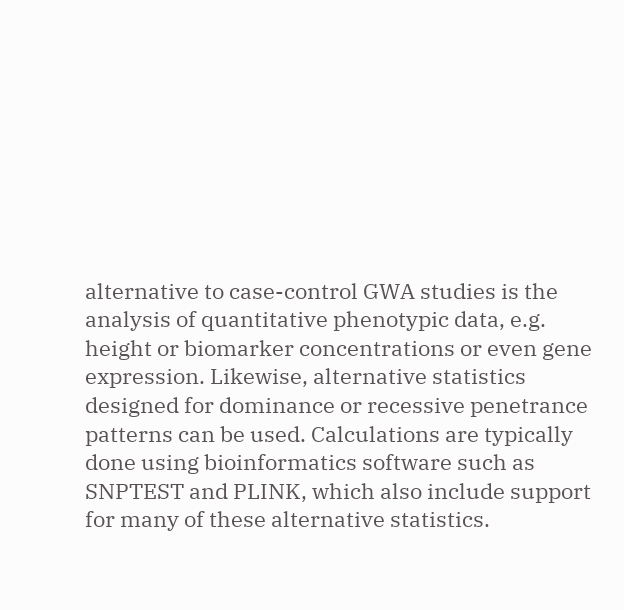alternative to case-control GWA studies is the analysis of quantitative phenotypic data, e.g. height or biomarker concentrations or even gene expression. Likewise, alternative statistics designed for dominance or recessive penetrance patterns can be used. Calculations are typically done using bioinformatics software such as SNPTEST and PLINK, which also include support for many of these alternative statistics.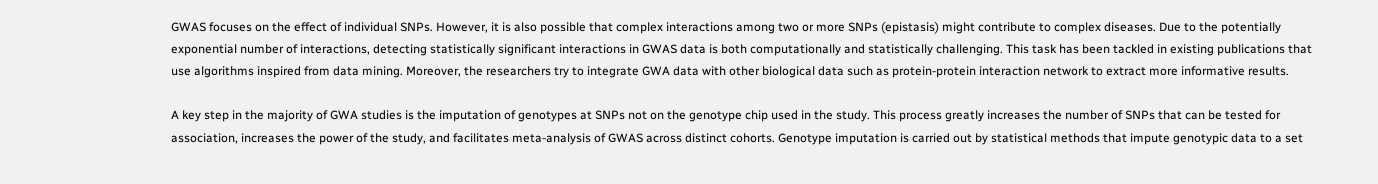GWAS focuses on the effect of individual SNPs. However, it is also possible that complex interactions among two or more SNPs (epistasis) might contribute to complex diseases. Due to the potentially exponential number of interactions, detecting statistically significant interactions in GWAS data is both computationally and statistically challenging. This task has been tackled in existing publications that use algorithms inspired from data mining. Moreover, the researchers try to integrate GWA data with other biological data such as protein-protein interaction network to extract more informative results.

A key step in the majority of GWA studies is the imputation of genotypes at SNPs not on the genotype chip used in the study. This process greatly increases the number of SNPs that can be tested for association, increases the power of the study, and facilitates meta-analysis of GWAS across distinct cohorts. Genotype imputation is carried out by statistical methods that impute genotypic data to a set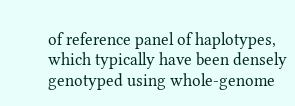of reference panel of haplotypes, which typically have been densely genotyped using whole-genome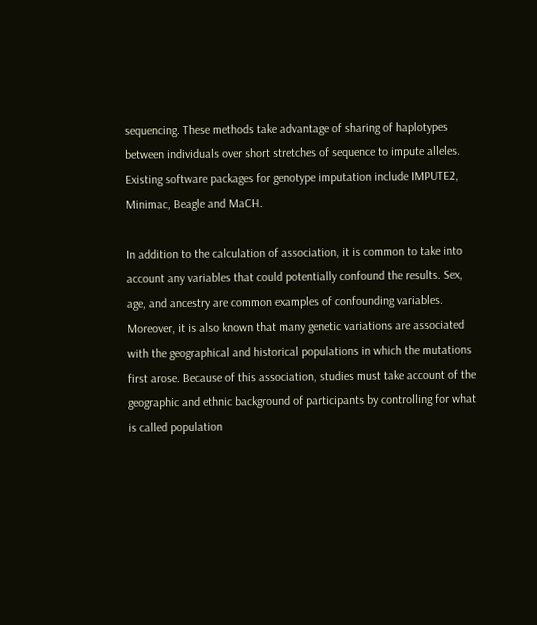sequencing. These methods take advantage of sharing of haplotypes between individuals over short stretches of sequence to impute alleles. Existing software packages for genotype imputation include IMPUTE2, Minimac, Beagle and MaCH.

In addition to the calculation of association, it is common to take into account any variables that could potentially confound the results. Sex, age, and ancestry are common examples of confounding variables. Moreover, it is also known that many genetic variations are associated with the geographical and historical populations in which the mutations first arose. Because of this association, studies must take account of the geographic and ethnic background of participants by controlling for what is called population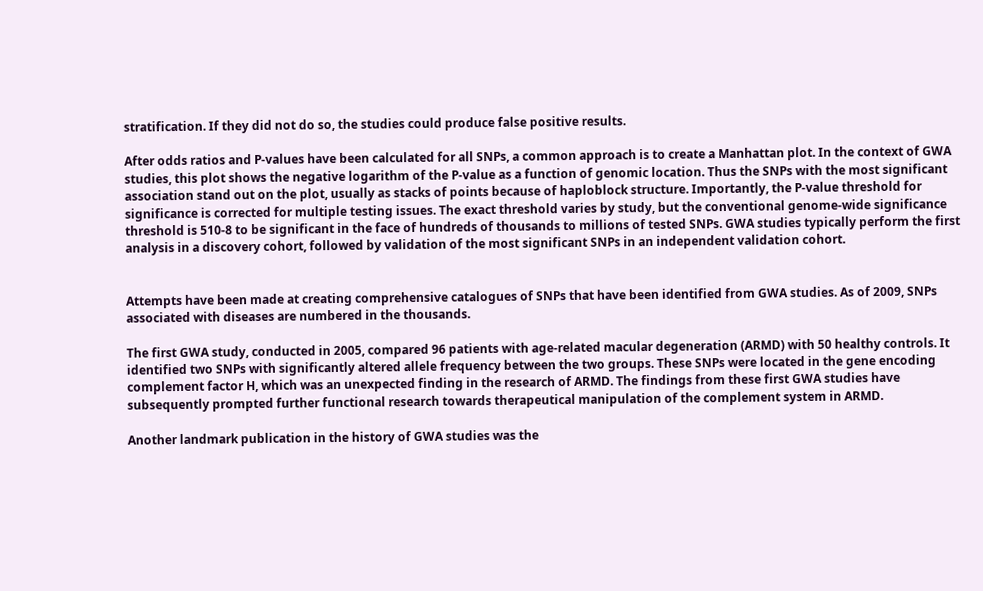stratification. If they did not do so, the studies could produce false positive results.

After odds ratios and P-values have been calculated for all SNPs, a common approach is to create a Manhattan plot. In the context of GWA studies, this plot shows the negative logarithm of the P-value as a function of genomic location. Thus the SNPs with the most significant association stand out on the plot, usually as stacks of points because of haploblock structure. Importantly, the P-value threshold for significance is corrected for multiple testing issues. The exact threshold varies by study, but the conventional genome-wide significance threshold is 510-8 to be significant in the face of hundreds of thousands to millions of tested SNPs. GWA studies typically perform the first analysis in a discovery cohort, followed by validation of the most significant SNPs in an independent validation cohort.


Attempts have been made at creating comprehensive catalogues of SNPs that have been identified from GWA studies. As of 2009, SNPs associated with diseases are numbered in the thousands.

The first GWA study, conducted in 2005, compared 96 patients with age-related macular degeneration (ARMD) with 50 healthy controls. It identified two SNPs with significantly altered allele frequency between the two groups. These SNPs were located in the gene encoding complement factor H, which was an unexpected finding in the research of ARMD. The findings from these first GWA studies have subsequently prompted further functional research towards therapeutical manipulation of the complement system in ARMD.

Another landmark publication in the history of GWA studies was the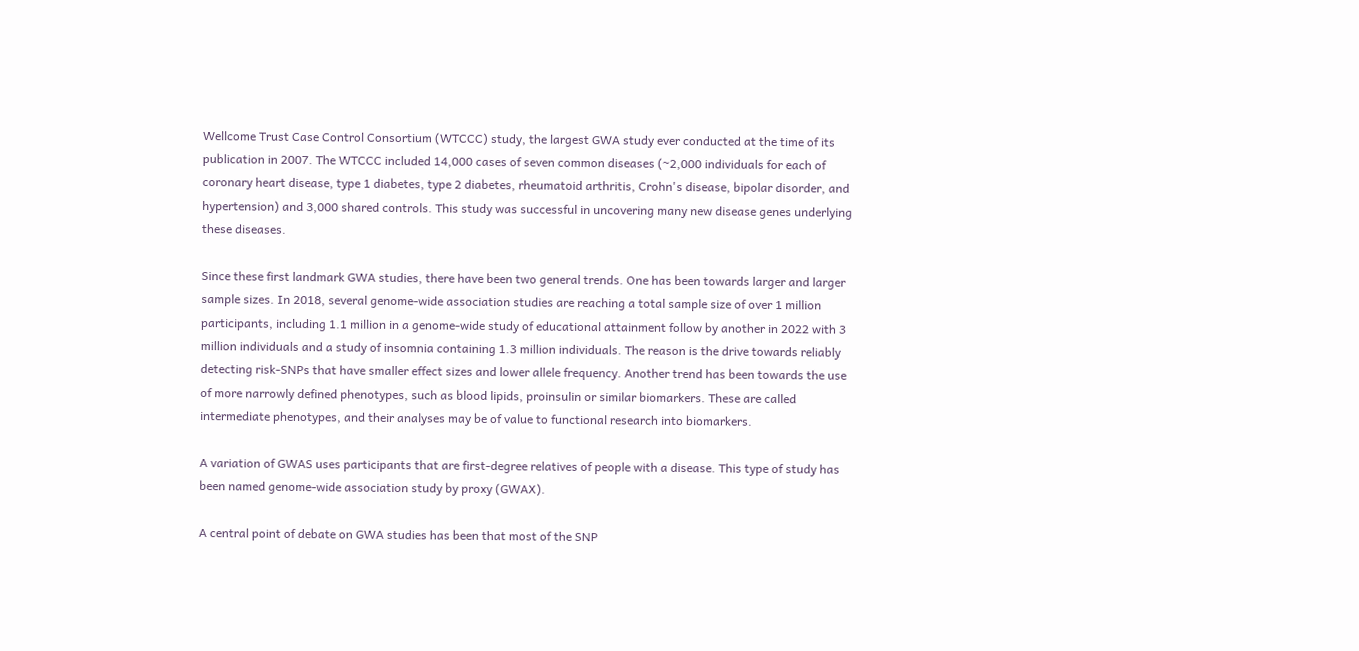Wellcome Trust Case Control Consortium (WTCCC) study, the largest GWA study ever conducted at the time of its publication in 2007. The WTCCC included 14,000 cases of seven common diseases (~2,000 individuals for each of coronary heart disease, type 1 diabetes, type 2 diabetes, rheumatoid arthritis, Crohn's disease, bipolar disorder, and hypertension) and 3,000 shared controls. This study was successful in uncovering many new disease genes underlying these diseases.

Since these first landmark GWA studies, there have been two general trends. One has been towards larger and larger sample sizes. In 2018, several genome-wide association studies are reaching a total sample size of over 1 million participants, including 1.1 million in a genome-wide study of educational attainment follow by another in 2022 with 3 million individuals and a study of insomnia containing 1.3 million individuals. The reason is the drive towards reliably detecting risk-SNPs that have smaller effect sizes and lower allele frequency. Another trend has been towards the use of more narrowly defined phenotypes, such as blood lipids, proinsulin or similar biomarkers. These are called intermediate phenotypes, and their analyses may be of value to functional research into biomarkers.

A variation of GWAS uses participants that are first-degree relatives of people with a disease. This type of study has been named genome-wide association study by proxy (GWAX).

A central point of debate on GWA studies has been that most of the SNP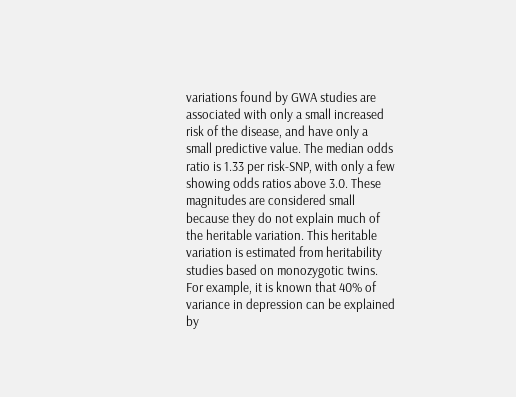variations found by GWA studies are associated with only a small increased risk of the disease, and have only a small predictive value. The median odds ratio is 1.33 per risk-SNP, with only a few showing odds ratios above 3.0. These magnitudes are considered small because they do not explain much of the heritable variation. This heritable variation is estimated from heritability studies based on monozygotic twins. For example, it is known that 40% of variance in depression can be explained by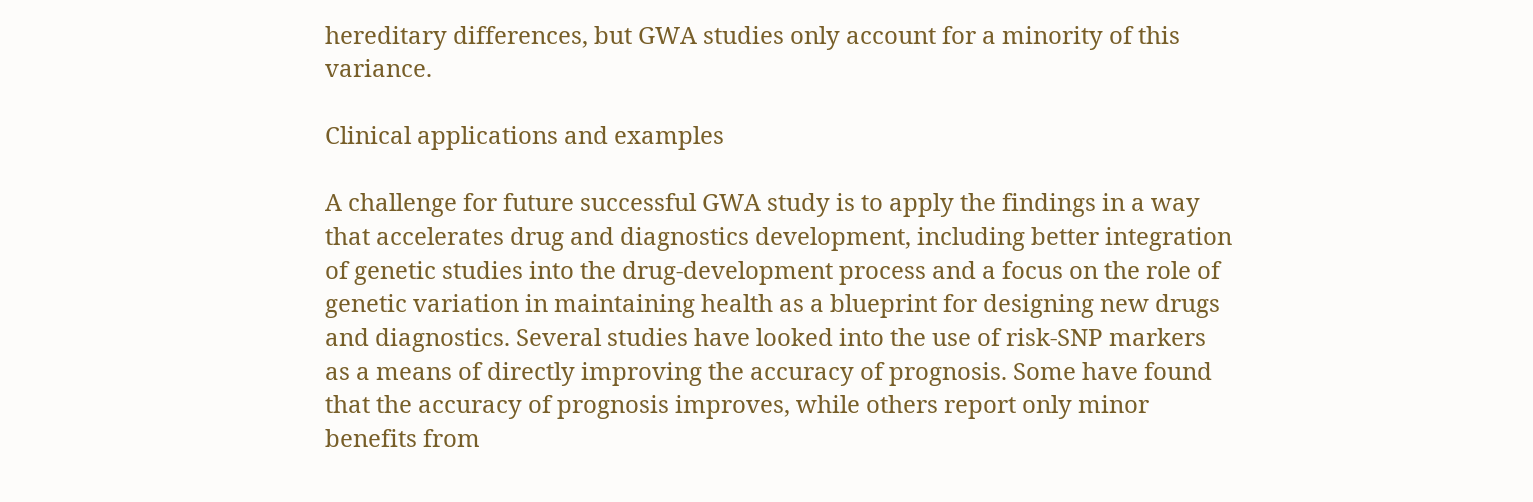hereditary differences, but GWA studies only account for a minority of this variance.

Clinical applications and examples

A challenge for future successful GWA study is to apply the findings in a way that accelerates drug and diagnostics development, including better integration of genetic studies into the drug-development process and a focus on the role of genetic variation in maintaining health as a blueprint for designing new drugs and diagnostics. Several studies have looked into the use of risk-SNP markers as a means of directly improving the accuracy of prognosis. Some have found that the accuracy of prognosis improves, while others report only minor benefits from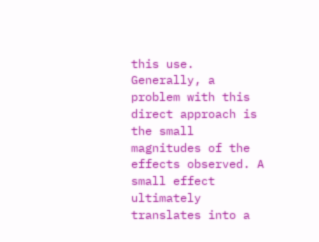this use. Generally, a problem with this direct approach is the small magnitudes of the effects observed. A small effect ultimately translates into a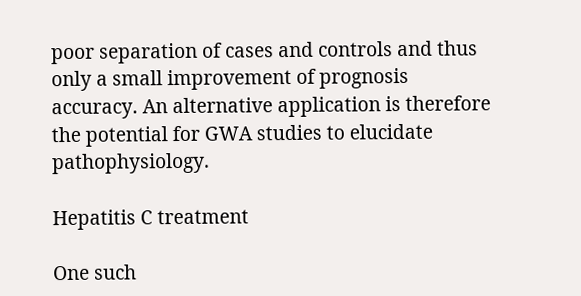poor separation of cases and controls and thus only a small improvement of prognosis accuracy. An alternative application is therefore the potential for GWA studies to elucidate pathophysiology.

Hepatitis C treatment

One such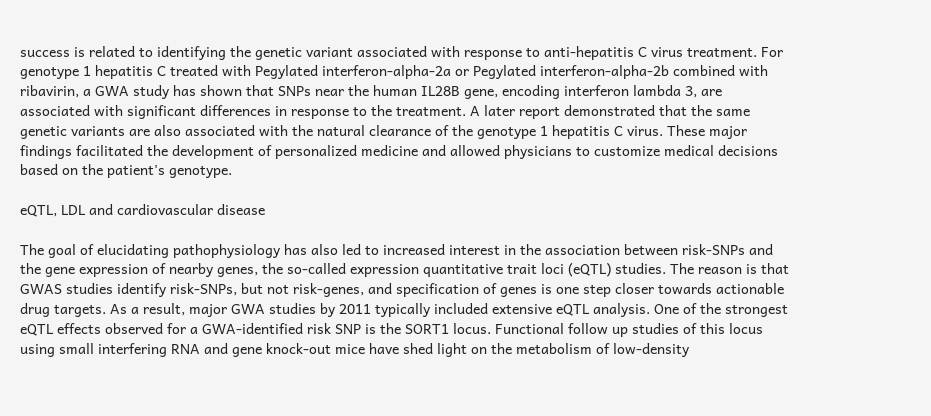success is related to identifying the genetic variant associated with response to anti-hepatitis C virus treatment. For genotype 1 hepatitis C treated with Pegylated interferon-alpha-2a or Pegylated interferon-alpha-2b combined with ribavirin, a GWA study has shown that SNPs near the human IL28B gene, encoding interferon lambda 3, are associated with significant differences in response to the treatment. A later report demonstrated that the same genetic variants are also associated with the natural clearance of the genotype 1 hepatitis C virus. These major findings facilitated the development of personalized medicine and allowed physicians to customize medical decisions based on the patient's genotype.

eQTL, LDL and cardiovascular disease

The goal of elucidating pathophysiology has also led to increased interest in the association between risk-SNPs and the gene expression of nearby genes, the so-called expression quantitative trait loci (eQTL) studies. The reason is that GWAS studies identify risk-SNPs, but not risk-genes, and specification of genes is one step closer towards actionable drug targets. As a result, major GWA studies by 2011 typically included extensive eQTL analysis. One of the strongest eQTL effects observed for a GWA-identified risk SNP is the SORT1 locus. Functional follow up studies of this locus using small interfering RNA and gene knock-out mice have shed light on the metabolism of low-density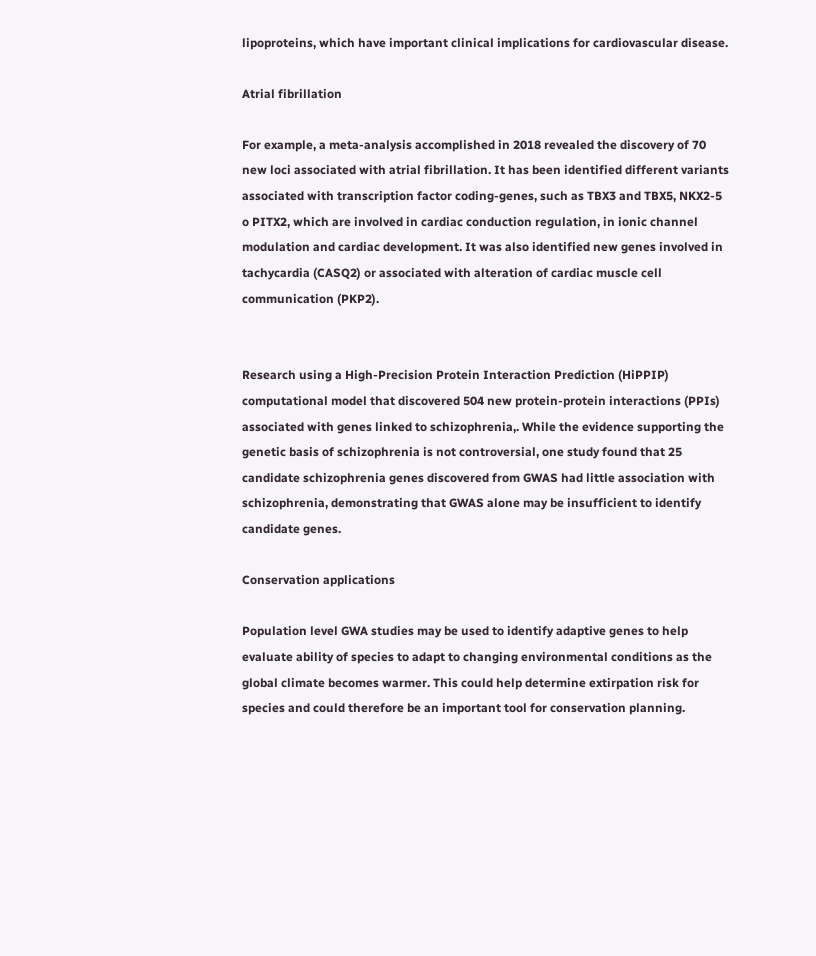lipoproteins, which have important clinical implications for cardiovascular disease.

Atrial fibrillation

For example, a meta-analysis accomplished in 2018 revealed the discovery of 70 new loci associated with atrial fibrillation. It has been identified different variants associated with transcription factor coding-genes, such as TBX3 and TBX5, NKX2-5 o PITX2, which are involved in cardiac conduction regulation, in ionic channel modulation and cardiac development. It was also identified new genes involved in tachycardia (CASQ2) or associated with alteration of cardiac muscle cell communication (PKP2).


Research using a High-Precision Protein Interaction Prediction (HiPPIP) computational model that discovered 504 new protein-protein interactions (PPIs) associated with genes linked to schizophrenia,. While the evidence supporting the genetic basis of schizophrenia is not controversial, one study found that 25 candidate schizophrenia genes discovered from GWAS had little association with schizophrenia, demonstrating that GWAS alone may be insufficient to identify candidate genes.

Conservation applications

Population level GWA studies may be used to identify adaptive genes to help evaluate ability of species to adapt to changing environmental conditions as the global climate becomes warmer. This could help determine extirpation risk for species and could therefore be an important tool for conservation planning.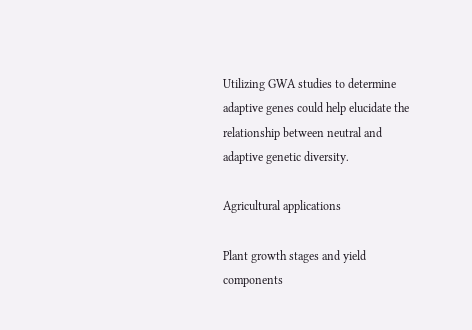Utilizing GWA studies to determine adaptive genes could help elucidate the relationship between neutral and adaptive genetic diversity.

Agricultural applications

Plant growth stages and yield components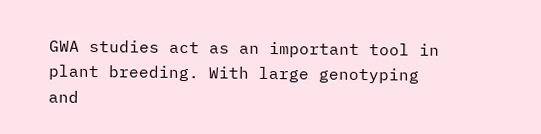GWA studies act as an important tool in plant breeding. With large genotyping and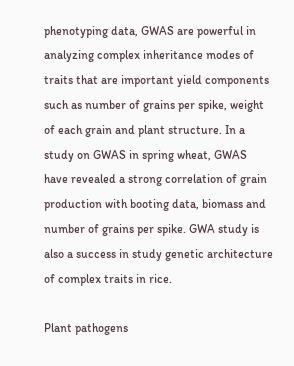phenotyping data, GWAS are powerful in analyzing complex inheritance modes of traits that are important yield components such as number of grains per spike, weight of each grain and plant structure. In a study on GWAS in spring wheat, GWAS have revealed a strong correlation of grain production with booting data, biomass and number of grains per spike. GWA study is also a success in study genetic architecture of complex traits in rice.

Plant pathogens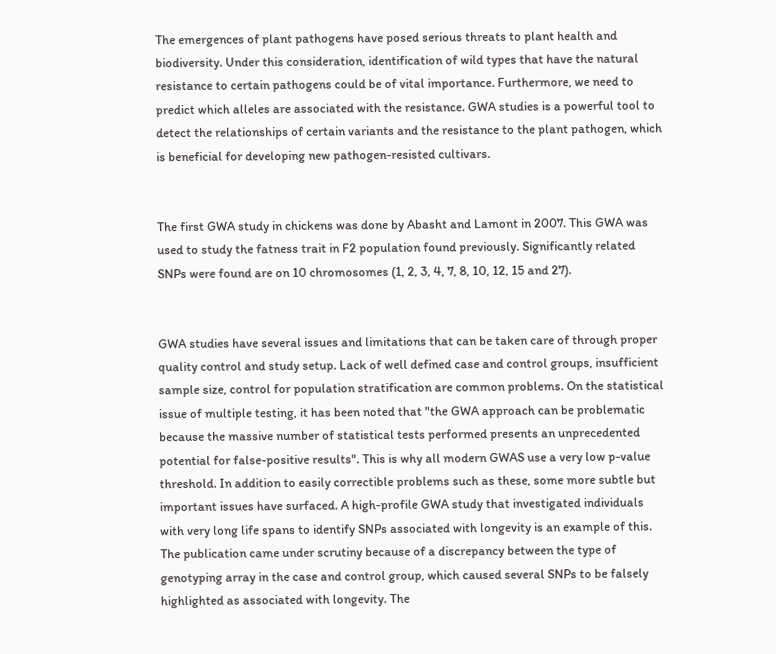The emergences of plant pathogens have posed serious threats to plant health and biodiversity. Under this consideration, identification of wild types that have the natural resistance to certain pathogens could be of vital importance. Furthermore, we need to predict which alleles are associated with the resistance. GWA studies is a powerful tool to detect the relationships of certain variants and the resistance to the plant pathogen, which is beneficial for developing new pathogen-resisted cultivars.


The first GWA study in chickens was done by Abasht and Lamont in 2007. This GWA was used to study the fatness trait in F2 population found previously. Significantly related SNPs were found are on 10 chromosomes (1, 2, 3, 4, 7, 8, 10, 12, 15 and 27).


GWA studies have several issues and limitations that can be taken care of through proper quality control and study setup. Lack of well defined case and control groups, insufficient sample size, control for population stratification are common problems. On the statistical issue of multiple testing, it has been noted that "the GWA approach can be problematic because the massive number of statistical tests performed presents an unprecedented potential for false-positive results". This is why all modern GWAS use a very low p-value threshold. In addition to easily correctible problems such as these, some more subtle but important issues have surfaced. A high-profile GWA study that investigated individuals with very long life spans to identify SNPs associated with longevity is an example of this. The publication came under scrutiny because of a discrepancy between the type of genotyping array in the case and control group, which caused several SNPs to be falsely highlighted as associated with longevity. The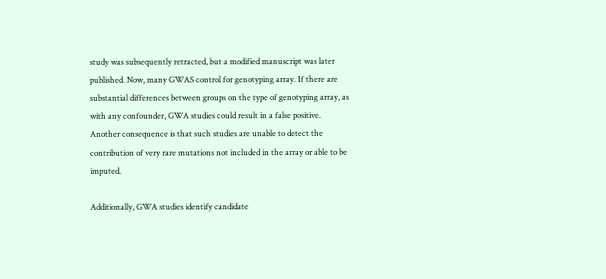study was subsequently retracted, but a modified manuscript was later published. Now, many GWAS control for genotyping array. If there are substantial differences between groups on the type of genotyping array, as with any confounder, GWA studies could result in a false positive. Another consequence is that such studies are unable to detect the contribution of very rare mutations not included in the array or able to be imputed.

Additionally, GWA studies identify candidate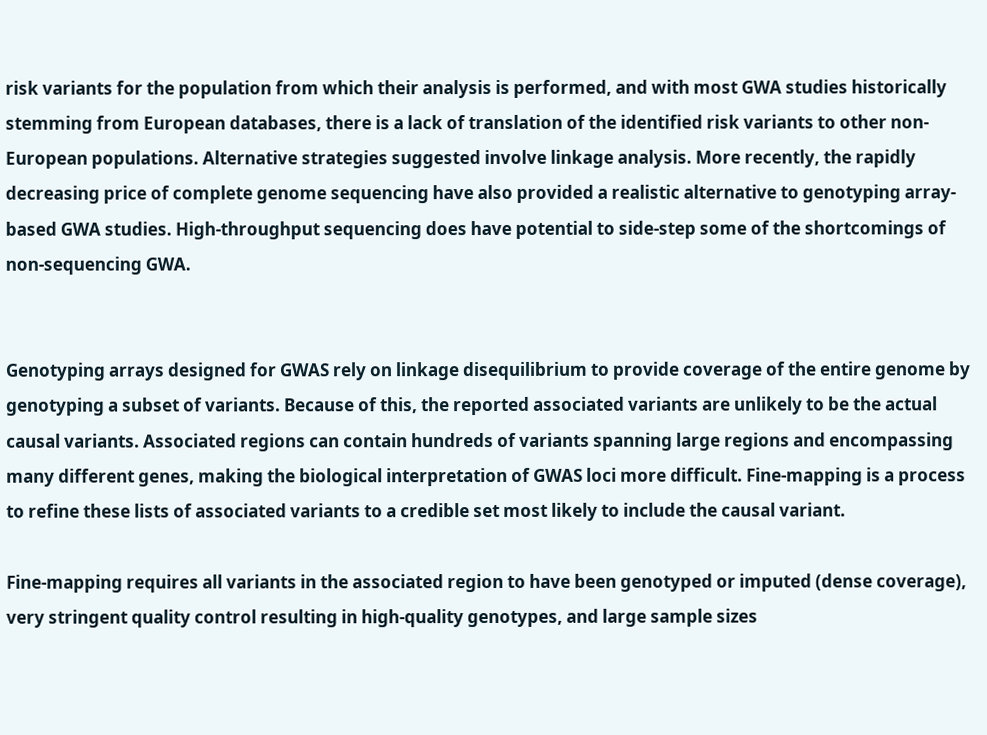risk variants for the population from which their analysis is performed, and with most GWA studies historically stemming from European databases, there is a lack of translation of the identified risk variants to other non-European populations. Alternative strategies suggested involve linkage analysis. More recently, the rapidly decreasing price of complete genome sequencing have also provided a realistic alternative to genotyping array-based GWA studies. High-throughput sequencing does have potential to side-step some of the shortcomings of non-sequencing GWA.


Genotyping arrays designed for GWAS rely on linkage disequilibrium to provide coverage of the entire genome by genotyping a subset of variants. Because of this, the reported associated variants are unlikely to be the actual causal variants. Associated regions can contain hundreds of variants spanning large regions and encompassing many different genes, making the biological interpretation of GWAS loci more difficult. Fine-mapping is a process to refine these lists of associated variants to a credible set most likely to include the causal variant.

Fine-mapping requires all variants in the associated region to have been genotyped or imputed (dense coverage), very stringent quality control resulting in high-quality genotypes, and large sample sizes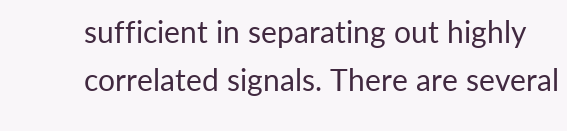sufficient in separating out highly correlated signals. There are several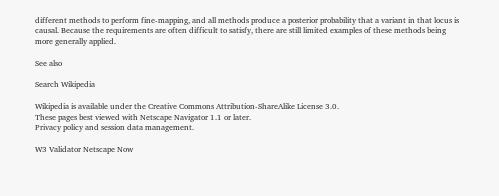different methods to perform fine-mapping, and all methods produce a posterior probability that a variant in that locus is causal. Because the requirements are often difficult to satisfy, there are still limited examples of these methods being more generally applied.

See also

Search Wikipedia

Wikipedia is available under the Creative Commons Attribution-ShareAlike License 3.0.
These pages best viewed with Netscape Navigator 1.1 or later.
Privacy policy and session data management.

W3 Validator Netscape Now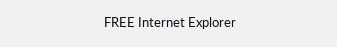FREE Internet Explorer